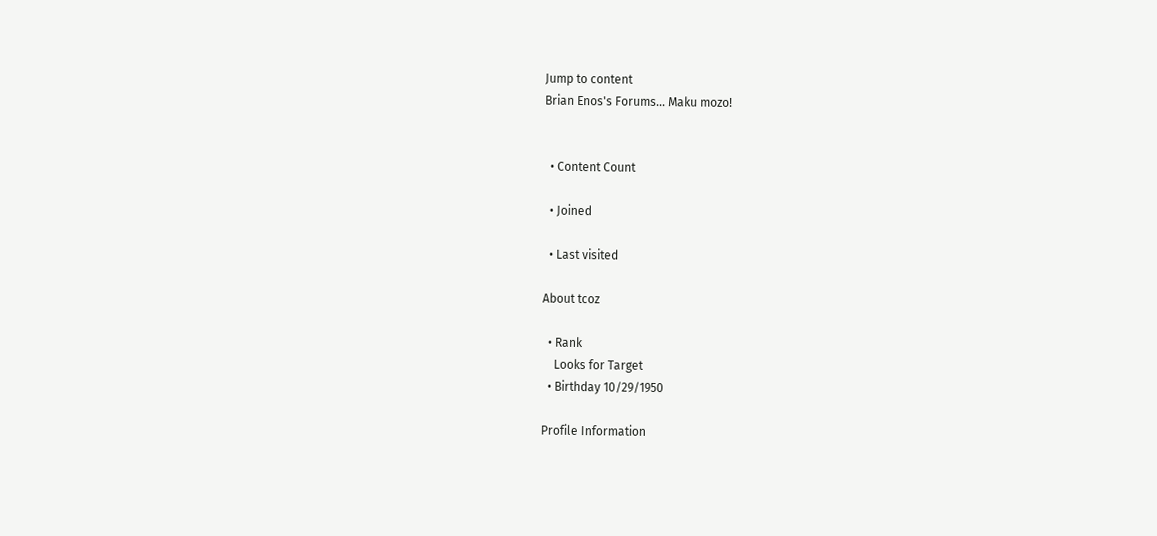Jump to content
Brian Enos's Forums... Maku mozo!


  • Content Count

  • Joined

  • Last visited

About tcoz

  • Rank
    Looks for Target
  • Birthday 10/29/1950

Profile Information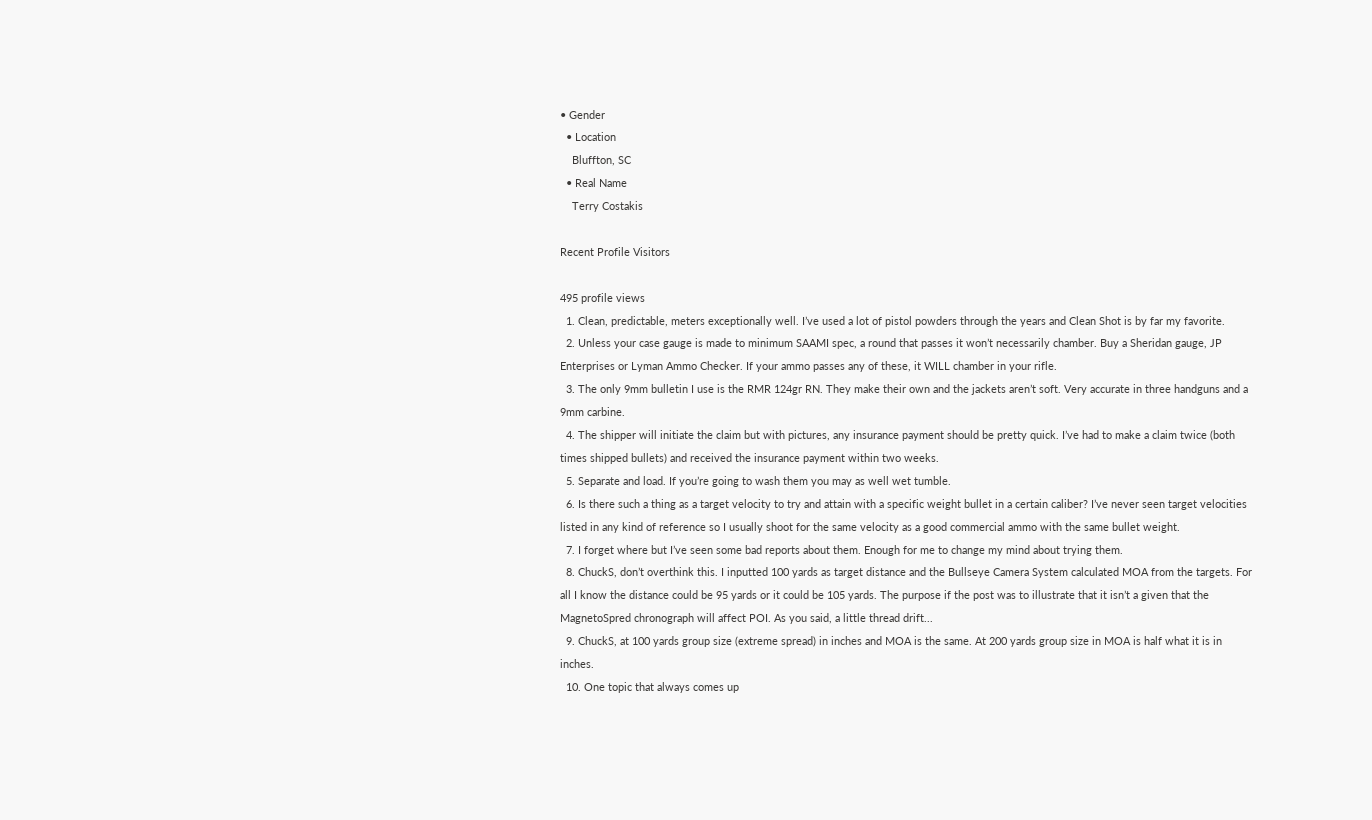• Gender
  • Location
    Bluffton, SC
  • Real Name
    Terry Costakis

Recent Profile Visitors

495 profile views
  1. Clean, predictable, meters exceptionally well. I’ve used a lot of pistol powders through the years and Clean Shot is by far my favorite.
  2. Unless your case gauge is made to minimum SAAMI spec, a round that passes it won’t necessarily chamber. Buy a Sheridan gauge, JP Enterprises or Lyman Ammo Checker. If your ammo passes any of these, it WILL chamber in your rifle.
  3. The only 9mm bulletin I use is the RMR 124gr RN. They make their own and the jackets aren’t soft. Very accurate in three handguns and a 9mm carbine.
  4. The shipper will initiate the claim but with pictures, any insurance payment should be pretty quick. I’ve had to make a claim twice (both times shipped bullets) and received the insurance payment within two weeks.
  5. Separate and load. If you’re going to wash them you may as well wet tumble.
  6. Is there such a thing as a target velocity to try and attain with a specific weight bullet in a certain caliber? I’ve never seen target velocities listed in any kind of reference so I usually shoot for the same velocity as a good commercial ammo with the same bullet weight.
  7. I forget where but I’ve seen some bad reports about them. Enough for me to change my mind about trying them.
  8. ChuckS, don’t overthink this. I inputted 100 yards as target distance and the Bullseye Camera System calculated MOA from the targets. For all I know the distance could be 95 yards or it could be 105 yards. The purpose if the post was to illustrate that it isn’t a given that the MagnetoSpred chronograph will affect POI. As you said, a little thread drift...
  9. ChuckS, at 100 yards group size (extreme spread) in inches and MOA is the same. At 200 yards group size in MOA is half what it is in inches.
  10. One topic that always comes up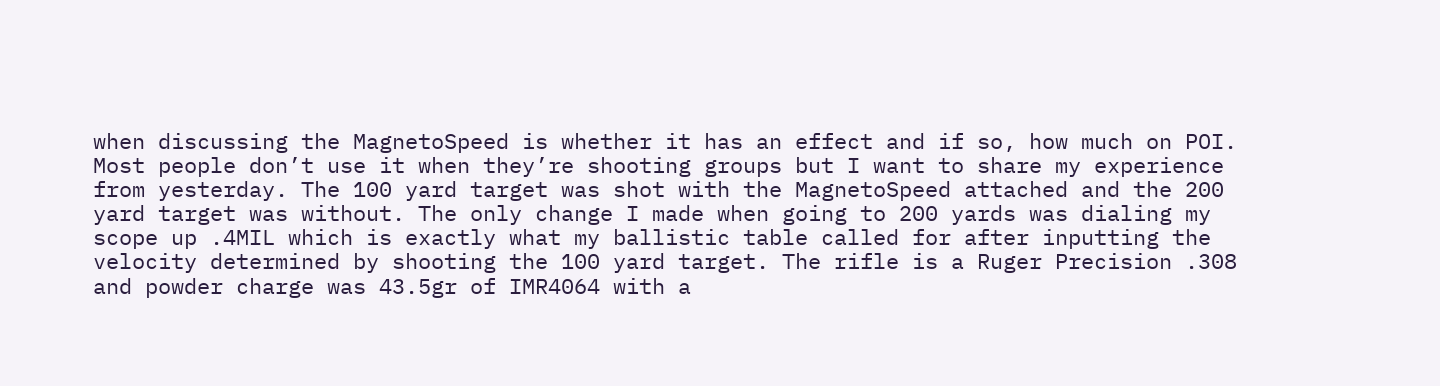when discussing the MagnetoSpeed is whether it has an effect and if so, how much on POI. Most people don’t use it when they’re shooting groups but I want to share my experience from yesterday. The 100 yard target was shot with the MagnetoSpeed attached and the 200 yard target was without. The only change I made when going to 200 yards was dialing my scope up .4MIL which is exactly what my ballistic table called for after inputting the velocity determined by shooting the 100 yard target. The rifle is a Ruger Precision .308 and powder charge was 43.5gr of IMR4064 with a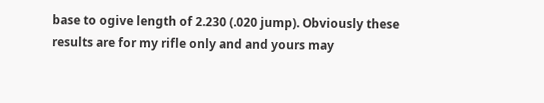base to ogive length of 2.230 (.020 jump). Obviously these results are for my rifle only and and yours may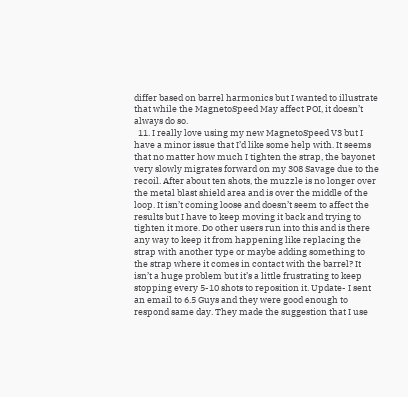differ based on barrel harmonics but I wanted to illustrate that while the MagnetoSpeed May affect POI, it doesn’t always do so.
  11. I really love using my new MagnetoSpeed V3 but I have a minor issue that I’d like some help with. It seems that no matter how much I tighten the strap, the bayonet very slowly migrates forward on my 308 Savage due to the recoil. After about ten shots, the muzzle is no longer over the metal blast shield area and is over the middle of the loop. It isn’t coming loose and doesn’t seem to affect the results but I have to keep moving it back and trying to tighten it more. Do other users run into this and is there any way to keep it from happening like replacing the strap with another type or maybe adding something to the strap where it comes in contact with the barrel? It isn’t a huge problem but it’s a little frustrating to keep stopping every 5-10 shots to reposition it. Update- I sent an email to 6.5 Guys and they were good enough to respond same day. They made the suggestion that I use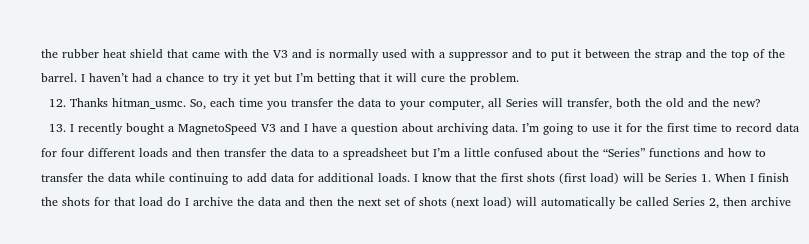the rubber heat shield that came with the V3 and is normally used with a suppressor and to put it between the strap and the top of the barrel. I haven’t had a chance to try it yet but I’m betting that it will cure the problem.
  12. Thanks hitman_usmc. So, each time you transfer the data to your computer, all Series will transfer, both the old and the new?
  13. I recently bought a MagnetoSpeed V3 and I have a question about archiving data. I’m going to use it for the first time to record data for four different loads and then transfer the data to a spreadsheet but I’m a little confused about the “Series” functions and how to transfer the data while continuing to add data for additional loads. I know that the first shots (first load) will be Series 1. When I finish the shots for that load do I archive the data and then the next set of shots (next load) will automatically be called Series 2, then archive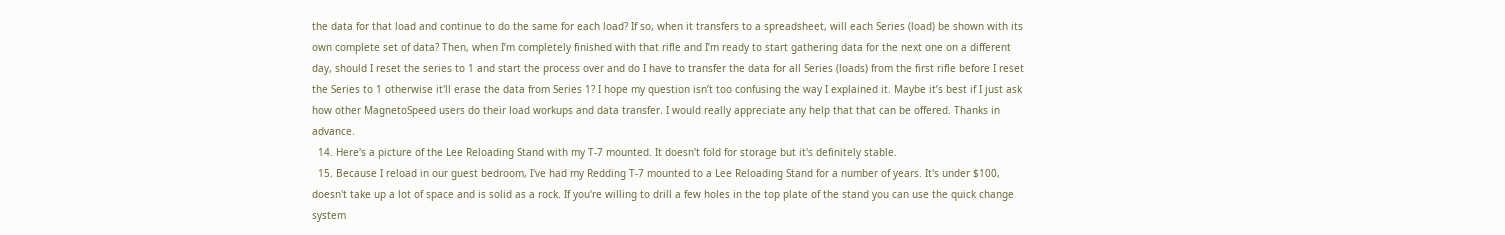the data for that load and continue to do the same for each load? If so, when it transfers to a spreadsheet, will each Series (load) be shown with its own complete set of data? Then, when I’m completely finished with that rifle and I’m ready to start gathering data for the next one on a different day, should I reset the series to 1 and start the process over and do I have to transfer the data for all Series (loads) from the first rifle before I reset the Series to 1 otherwise it'll erase the data from Series 1? I hope my question isn’t too confusing the way I explained it. Maybe it’s best if I just ask how other MagnetoSpeed users do their load workups and data transfer. I would really appreciate any help that that can be offered. Thanks in advance.
  14. Here's a picture of the Lee Reloading Stand with my T-7 mounted. It doesn't fold for storage but it's definitely stable.
  15. Because I reload in our guest bedroom, I've had my Redding T-7 mounted to a Lee Reloading Stand for a number of years. It's under $100, doesn't take up a lot of space and is solid as a rock. If you're willing to drill a few holes in the top plate of the stand you can use the quick change system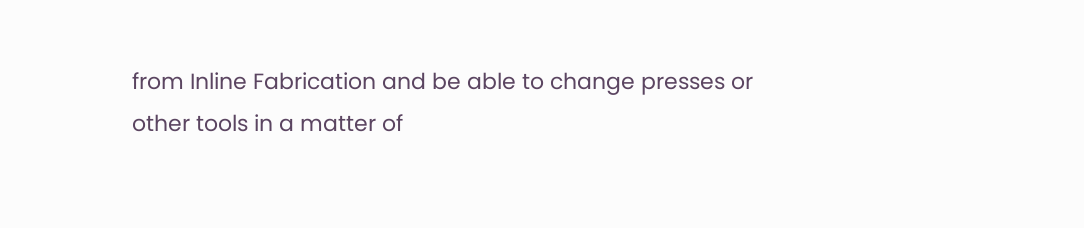from Inline Fabrication and be able to change presses or other tools in a matter of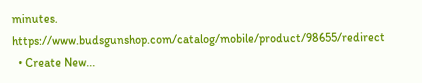minutes. https://www.budsgunshop.com/catalog/mobile/product/98655/redirect
  • Create New...